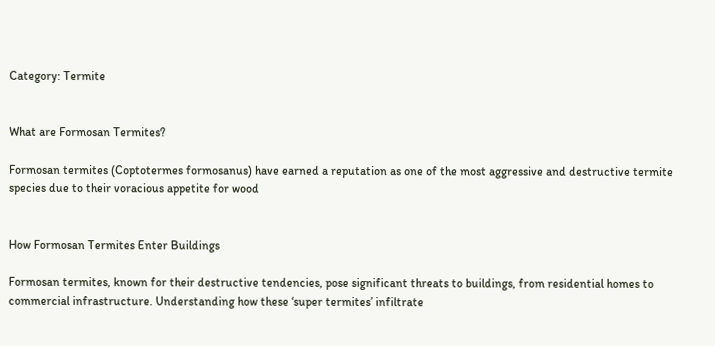Category: Termite


What are Formosan Termites?

Formosan termites (Coptotermes formosanus) have earned a reputation as one of the most aggressive and destructive termite species due to their voracious appetite for wood


How Formosan Termites Enter Buildings

Formosan termites, known for their destructive tendencies, pose significant threats to buildings, from residential homes to commercial infrastructure. Understanding how these ‘super termites’ infiltrate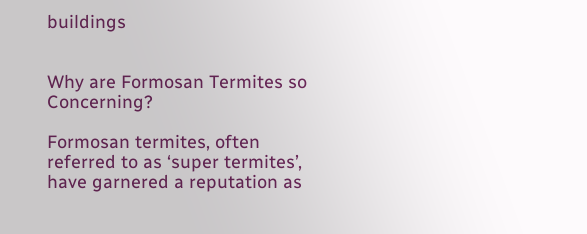buildings


Why are Formosan Termites so Concerning?

Formosan termites, often referred to as ‘super termites’, have garnered a reputation as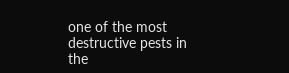one of the most destructive pests in the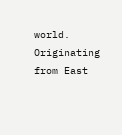world. Originating from East